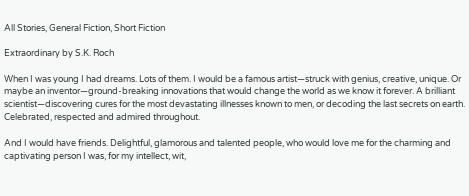All Stories, General Fiction, Short Fiction

Extraordinary by S.K. Roch

When I was young I had dreams. Lots of them. I would be a famous artist—struck with genius, creative, unique. Or maybe an inventor—ground-breaking innovations that would change the world as we know it forever. A brilliant scientist—discovering cures for the most devastating illnesses known to men, or decoding the last secrets on earth. Celebrated, respected and admired throughout.

And I would have friends. Delightful, glamorous and talented people, who would love me for the charming and captivating person I was, for my intellect, wit,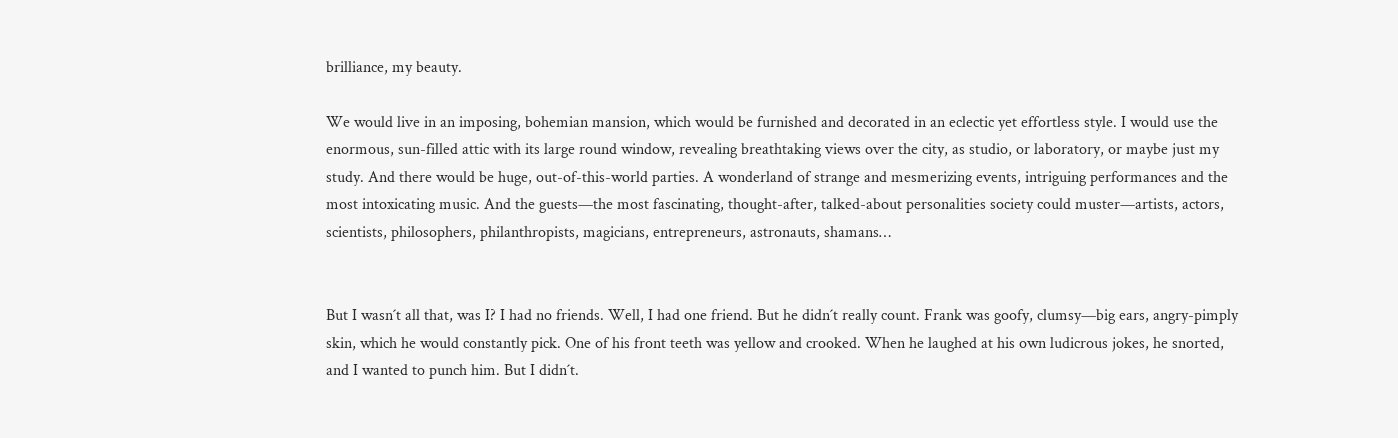brilliance, my beauty.

We would live in an imposing, bohemian mansion, which would be furnished and decorated in an eclectic yet effortless style. I would use the enormous, sun-filled attic with its large round window, revealing breathtaking views over the city, as studio, or laboratory, or maybe just my study. And there would be huge, out-of-this-world parties. A wonderland of strange and mesmerizing events, intriguing performances and the most intoxicating music. And the guests—the most fascinating, thought-after, talked-about personalities society could muster—artists, actors, scientists, philosophers, philanthropists, magicians, entrepreneurs, astronauts, shamans…


But I wasn´t all that, was I? I had no friends. Well, I had one friend. But he didn´t really count. Frank was goofy, clumsy—big ears, angry-pimply skin, which he would constantly pick. One of his front teeth was yellow and crooked. When he laughed at his own ludicrous jokes, he snorted, and I wanted to punch him. But I didn´t.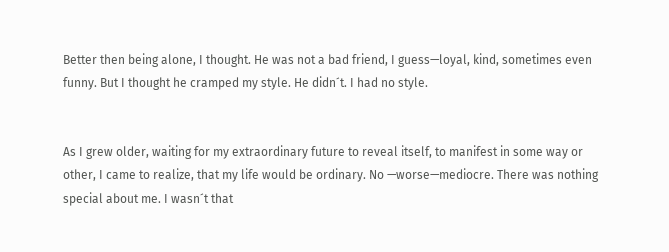Better then being alone, I thought. He was not a bad friend, I guess—loyal, kind, sometimes even funny. But I thought he cramped my style. He didn´t. I had no style.


As I grew older, waiting for my extraordinary future to reveal itself, to manifest in some way or other, I came to realize, that my life would be ordinary. No —worse—mediocre. There was nothing special about me. I wasn´t that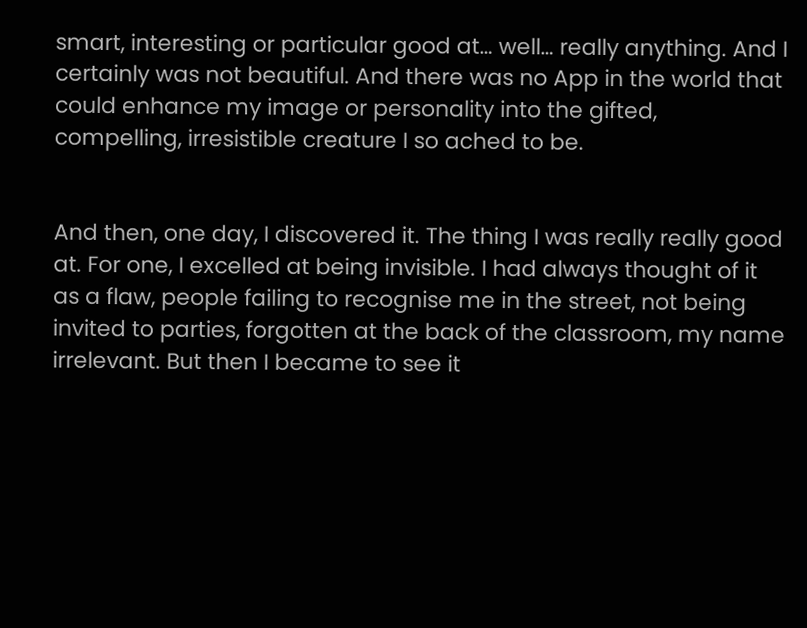smart, interesting or particular good at… well… really anything. And I certainly was not beautiful. And there was no App in the world that could enhance my image or personality into the gifted, compelling, irresistible creature I so ached to be.


And then, one day, I discovered it. The thing I was really really good at. For one, I excelled at being invisible. I had always thought of it as a flaw, people failing to recognise me in the street, not being invited to parties, forgotten at the back of the classroom, my name irrelevant. But then I became to see it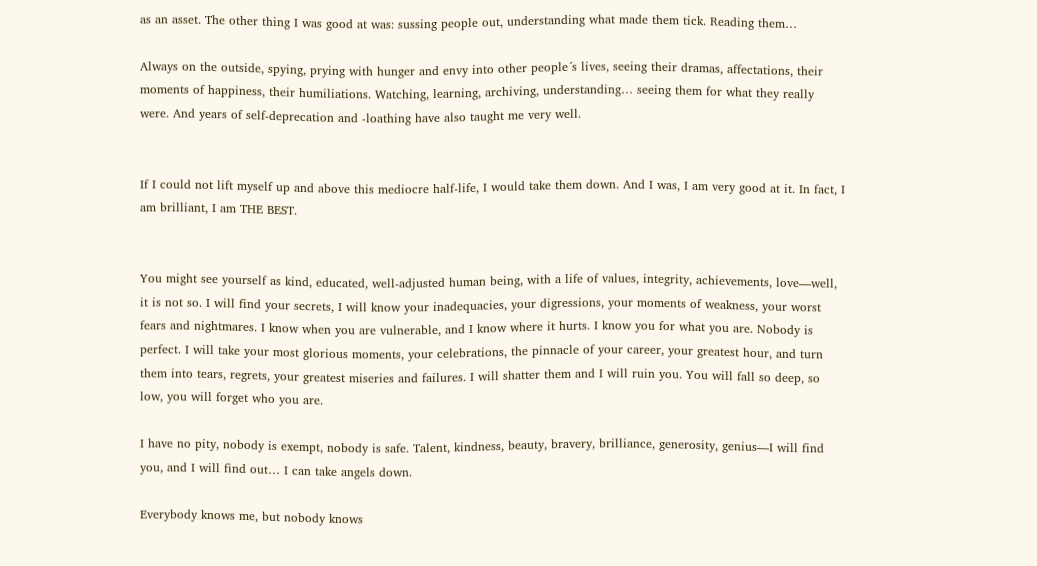as an asset. The other thing I was good at was: sussing people out, understanding what made them tick. Reading them…

Always on the outside, spying, prying with hunger and envy into other people´s lives, seeing their dramas, affectations, their moments of happiness, their humiliations. Watching, learning, archiving, understanding… seeing them for what they really were. And years of self-deprecation and -loathing have also taught me very well.


If I could not lift myself up and above this mediocre half-life, I would take them down. And I was, I am very good at it. In fact, I am brilliant, I am THE BEST.


You might see yourself as kind, educated, well-adjusted human being, with a life of values, integrity, achievements, love—well, it is not so. I will find your secrets, I will know your inadequacies, your digressions, your moments of weakness, your worst fears and nightmares. I know when you are vulnerable, and I know where it hurts. I know you for what you are. Nobody is perfect. I will take your most glorious moments, your celebrations, the pinnacle of your career, your greatest hour, and turn them into tears, regrets, your greatest miseries and failures. I will shatter them and I will ruin you. You will fall so deep, so low, you will forget who you are.

I have no pity, nobody is exempt, nobody is safe. Talent, kindness, beauty, bravery, brilliance, generosity, genius—I will find you, and I will find out… I can take angels down.

Everybody knows me, but nobody knows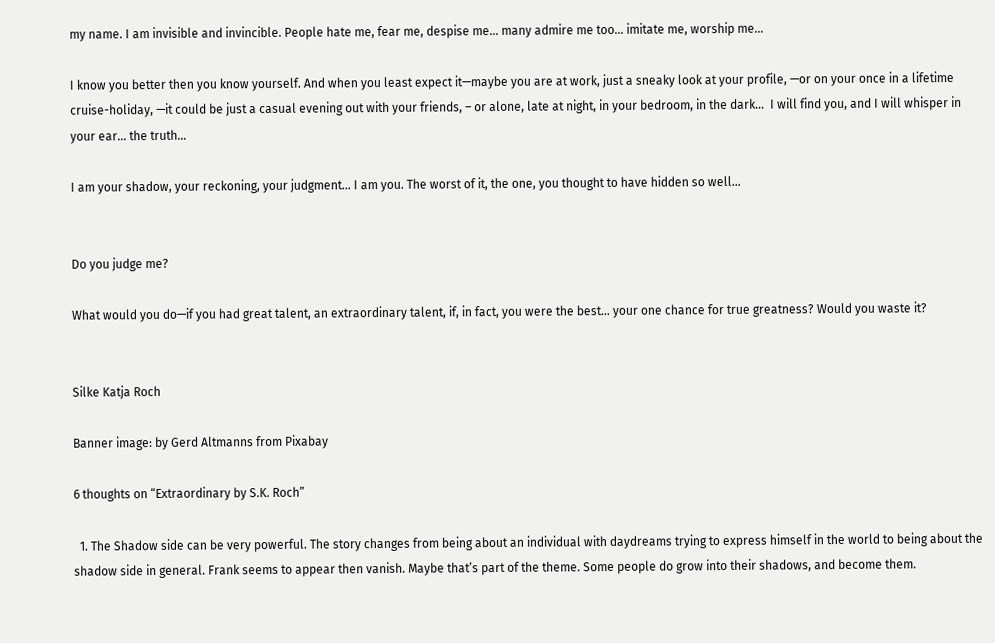my name. I am invisible and invincible. People hate me, fear me, despise me… many admire me too… imitate me, worship me…

I know you better then you know yourself. And when you least expect it—maybe you are at work, just a sneaky look at your profile, —or on your once in a lifetime cruise-holiday, —it could be just a casual evening out with your friends, – or alone, late at night, in your bedroom, in the dark…  I will find you, and I will whisper in your ear… the truth…

I am your shadow, your reckoning, your judgment… I am you. The worst of it, the one, you thought to have hidden so well…


Do you judge me?

What would you do—if you had great talent, an extraordinary talent, if, in fact, you were the best… your one chance for true greatness? Would you waste it?


Silke Katja Roch

Banner image: by Gerd Altmanns from Pixabay

6 thoughts on “Extraordinary by S.K. Roch”

  1. The Shadow side can be very powerful. The story changes from being about an individual with daydreams trying to express himself in the world to being about the shadow side in general. Frank seems to appear then vanish. Maybe that’s part of the theme. Some people do grow into their shadows, and become them.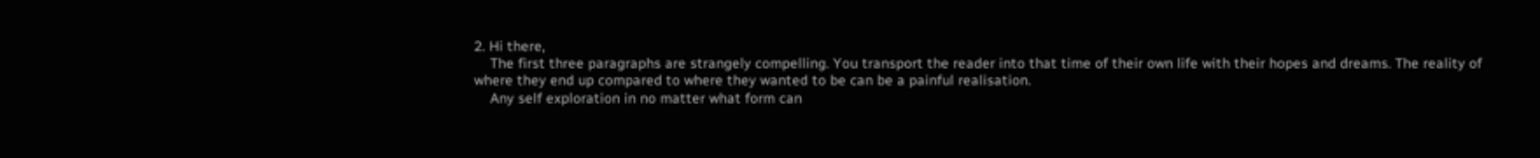2. Hi there,
    The first three paragraphs are strangely compelling. You transport the reader into that time of their own life with their hopes and dreams. The reality of where they end up compared to where they wanted to be can be a painful realisation.
    Any self exploration in no matter what form can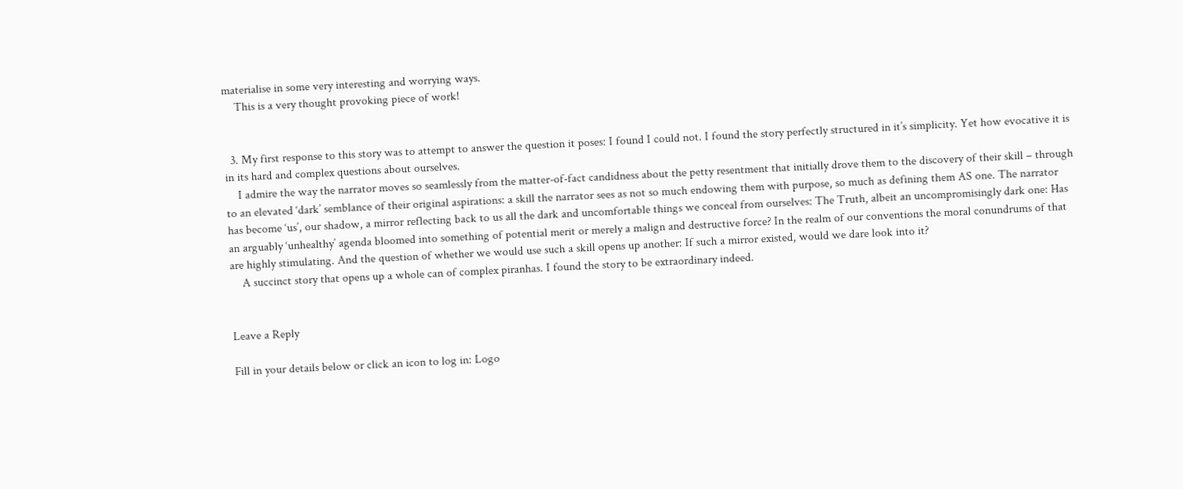materialise in some very interesting and worrying ways.
    This is a very thought provoking piece of work!


  3. My first response to this story was to attempt to answer the question it poses: I found I could not. I found the story perfectly structured in it’s simplicity. Yet how evocative it is in its hard and complex questions about ourselves.
    I admire the way the narrator moves so seamlessly from the matter-of-fact candidness about the petty resentment that initially drove them to the discovery of their skill – through to an elevated ‘dark’ semblance of their original aspirations: a skill the narrator sees as not so much endowing them with purpose, so much as defining them AS one. The narrator has become ‘us’, our shadow, a mirror reflecting back to us all the dark and uncomfortable things we conceal from ourselves: The Truth, albeit an uncompromisingly dark one: Has an arguably ‘unhealthy’ agenda bloomed into something of potential merit or merely a malign and destructive force? In the realm of our conventions the moral conundrums of that are highly stimulating. And the question of whether we would use such a skill opens up another: If such a mirror existed, would we dare look into it?
    A succinct story that opens up a whole can of complex piranhas. I found the story to be extraordinary indeed.


Leave a Reply

Fill in your details below or click an icon to log in: Logo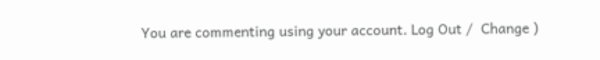You are commenting using your account. Log Out /  Change )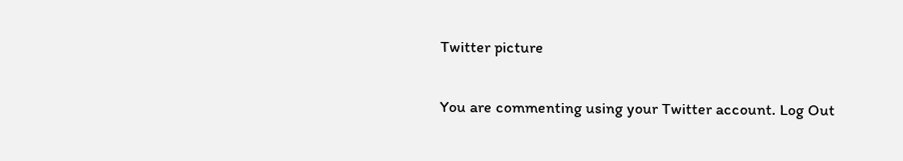Twitter picture

You are commenting using your Twitter account. Log Out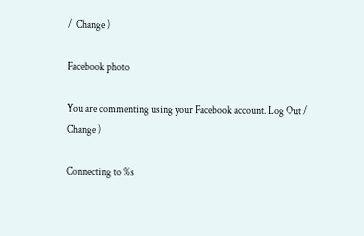/  Change )

Facebook photo

You are commenting using your Facebook account. Log Out /  Change )

Connecting to %s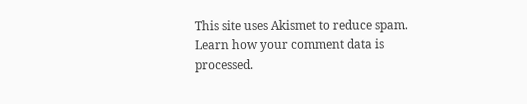This site uses Akismet to reduce spam. Learn how your comment data is processed.